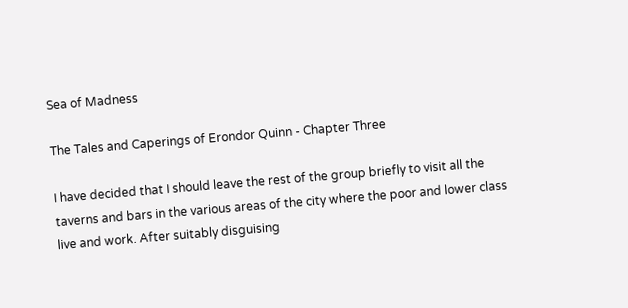Sea of Madness

The Tales and Caperings of Erondor Quinn - Chapter Three

I have decided that I should leave the rest of the group briefly to visit all the taverns and bars in the various areas of the city where the poor and lower class live and work. After suitably disguising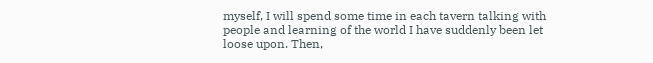myself, I will spend some time in each tavern talking with people and learning of the world I have suddenly been let loose upon. Then,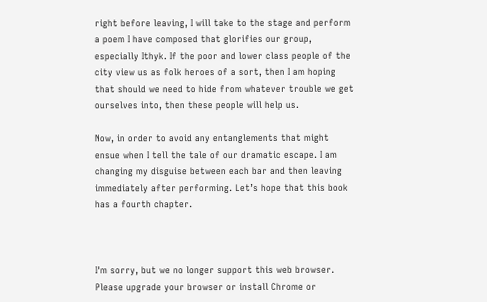right before leaving, I will take to the stage and perform a poem I have composed that glorifies our group, especially Ithyk. If the poor and lower class people of the city view us as folk heroes of a sort, then I am hoping that should we need to hide from whatever trouble we get ourselves into, then these people will help us.

Now, in order to avoid any entanglements that might ensue when I tell the tale of our dramatic escape. I am changing my disguise between each bar and then leaving immediately after performing. Let’s hope that this book has a fourth chapter.



I'm sorry, but we no longer support this web browser. Please upgrade your browser or install Chrome or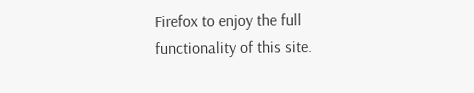Firefox to enjoy the full functionality of this site.